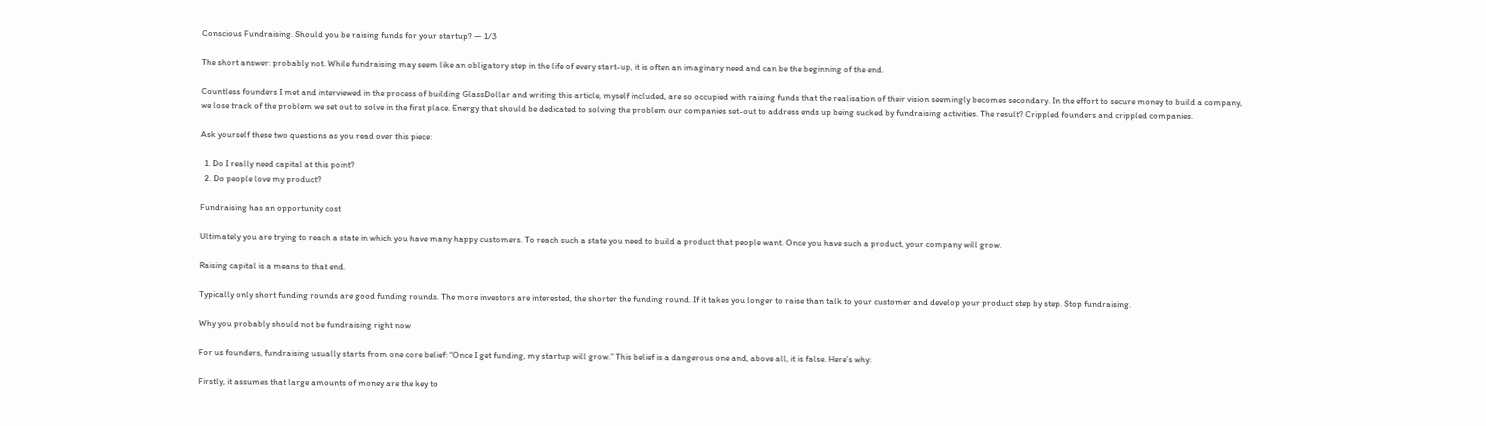Conscious Fundraising. Should you be raising funds for your startup? — 1/3

The short answer: probably not. While fundraising may seem like an obligatory step in the life of every start-up, it is often an imaginary need and can be the beginning of the end.

Countless founders I met and interviewed in the process of building GlassDollar and writing this article, myself included, are so occupied with raising funds that the realisation of their vision seemingly becomes secondary. In the effort to secure money to build a company, we lose track of the problem we set out to solve in the first place. Energy that should be dedicated to solving the problem our companies set-out to address ends up being sucked by fundraising activities. The result? Crippled founders and crippled companies.

Ask yourself these two questions as you read over this piece:

  1. Do I really need capital at this point?
  2. Do people love my product?

Fundraising has an opportunity cost

Ultimately you are trying to reach a state in which you have many happy customers. To reach such a state you need to build a product that people want. Once you have such a product, your company will grow.

Raising capital is a means to that end.

Typically only short funding rounds are good funding rounds. The more investors are interested, the shorter the funding round. If it takes you longer to raise than talk to your customer and develop your product step by step. Stop fundraising.

Why you probably should not be fundraising right now

For us founders, fundraising usually starts from one core belief: “Once I get funding, my startup will grow.” This belief is a dangerous one and, above all, it is false. Here’s why:

Firstly, it assumes that large amounts of money are the key to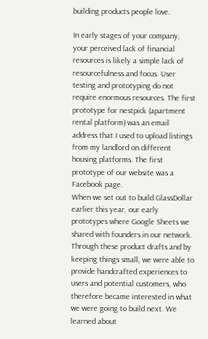building products people love.

In early stages of your company, your perceived lack of financial resources is likely a simple lack of resourcefulness and focus. User testing and prototyping do not require enormous resources. The first prototype for nestpick (apartment rental platform) was an email address that I used to upload listings from my landlord on different housing platforms. The first prototype of our website was a Facebook page.
When we set out to build GlassDollar earlier this year, our early prototypes where Google Sheets we shared with founders in our network. Through these product drafts and by keeping things small, we were able to provide handcrafted experiences to users and potential customers, who therefore became interested in what we were going to build next. We learned about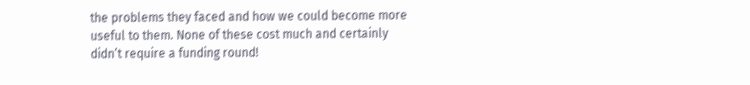the problems they faced and how we could become more useful to them. None of these cost much and certainly didn’t require a funding round!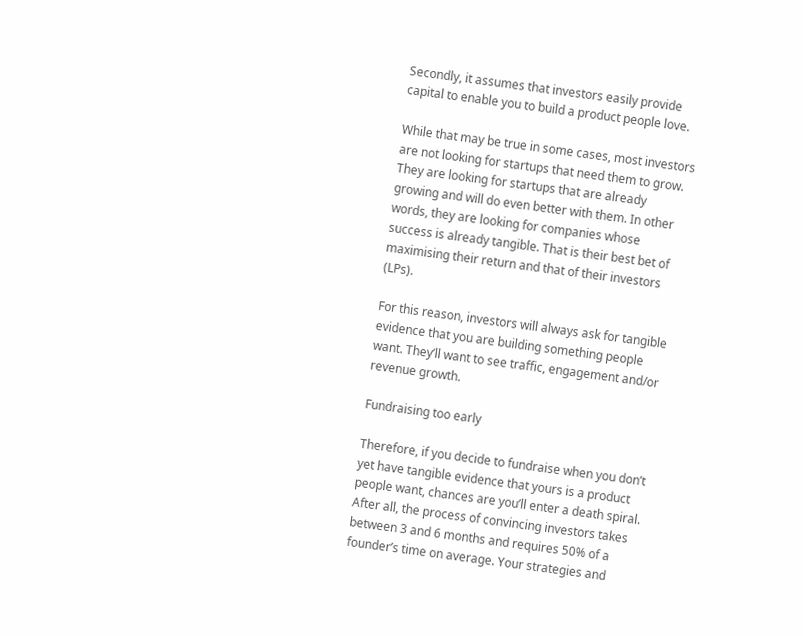Secondly, it assumes that investors easily provide capital to enable you to build a product people love.

While that may be true in some cases, most investors are not looking for startups that need them to grow. They are looking for startups that are already growing and will do even better with them. In other words, they are looking for companies whose success is already tangible. That is their best bet of maximising their return and that of their investors (LPs).

For this reason, investors will always ask for tangible evidence that you are building something people want. They’ll want to see traffic, engagement and/or revenue growth.

Fundraising too early

Therefore, if you decide to fundraise when you don’t yet have tangible evidence that yours is a product people want, chances are you’ll enter a death spiral. After all, the process of convincing investors takes between 3 and 6 months and requires 50% of a founder’s time on average. Your strategies and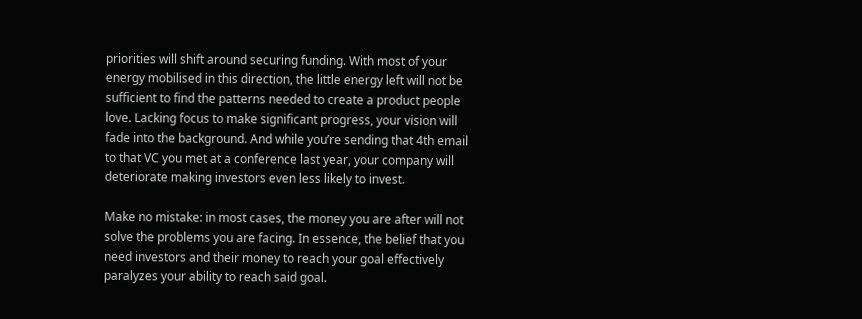priorities will shift around securing funding. With most of your energy mobilised in this direction, the little energy left will not be sufficient to find the patterns needed to create a product people love. Lacking focus to make significant progress, your vision will fade into the background. And while you’re sending that 4th email to that VC you met at a conference last year, your company will deteriorate making investors even less likely to invest.

Make no mistake: in most cases, the money you are after will not solve the problems you are facing. In essence, the belief that you need investors and their money to reach your goal effectively paralyzes your ability to reach said goal.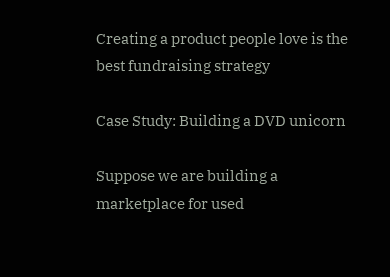Creating a product people love is the best fundraising strategy

Case Study: Building a DVD unicorn

Suppose we are building a marketplace for used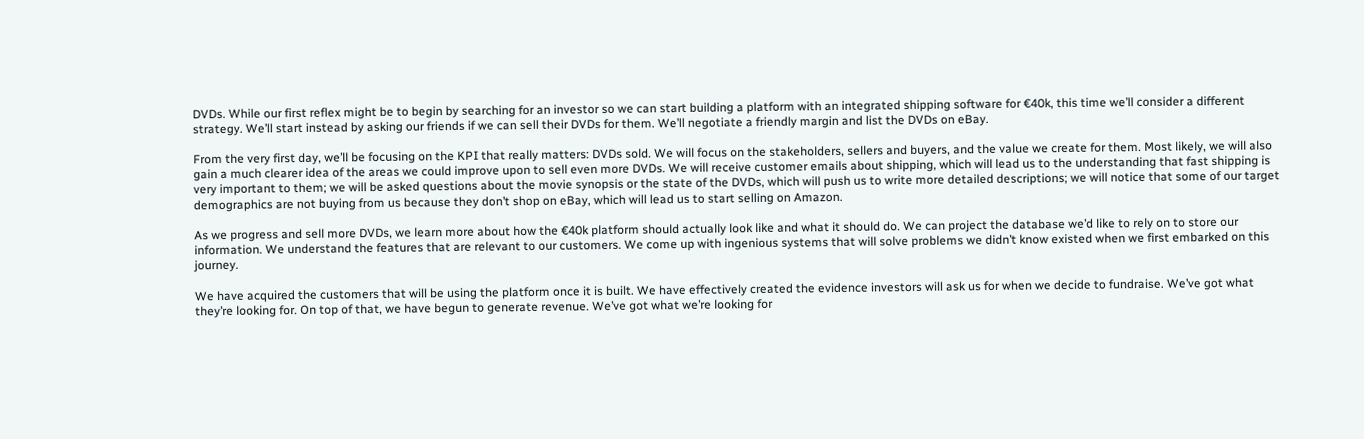DVDs. While our first reflex might be to begin by searching for an investor so we can start building a platform with an integrated shipping software for €40k, this time we’ll consider a different strategy. We’ll start instead by asking our friends if we can sell their DVDs for them. We’ll negotiate a friendly margin and list the DVDs on eBay.

From the very first day, we’ll be focusing on the KPI that really matters: DVDs sold. We will focus on the stakeholders, sellers and buyers, and the value we create for them. Most likely, we will also gain a much clearer idea of the areas we could improve upon to sell even more DVDs. We will receive customer emails about shipping, which will lead us to the understanding that fast shipping is very important to them; we will be asked questions about the movie synopsis or the state of the DVDs, which will push us to write more detailed descriptions; we will notice that some of our target demographics are not buying from us because they don’t shop on eBay, which will lead us to start selling on Amazon.

As we progress and sell more DVDs, we learn more about how the €40k platform should actually look like and what it should do. We can project the database we’d like to rely on to store our information. We understand the features that are relevant to our customers. We come up with ingenious systems that will solve problems we didn’t know existed when we first embarked on this journey.

We have acquired the customers that will be using the platform once it is built. We have effectively created the evidence investors will ask us for when we decide to fundraise. We’ve got what they’re looking for. On top of that, we have begun to generate revenue. We’ve got what we’re looking for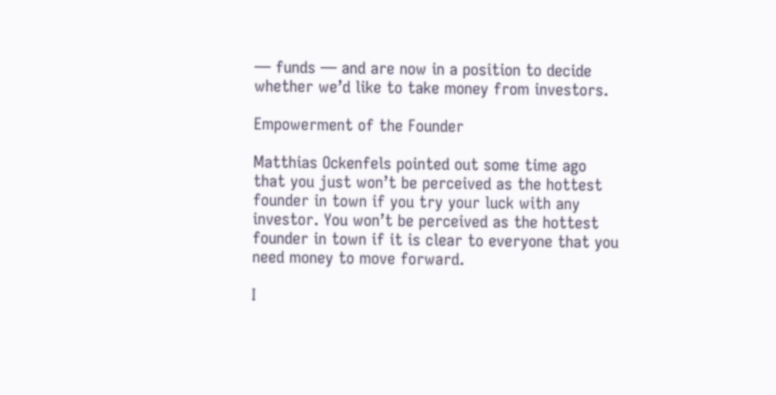— funds — and are now in a position to decide whether we’d like to take money from investors.

Empowerment of the Founder

Matthias Ockenfels pointed out some time ago that you just won’t be perceived as the hottest founder in town if you try your luck with any investor. You won’t be perceived as the hottest founder in town if it is clear to everyone that you need money to move forward.

I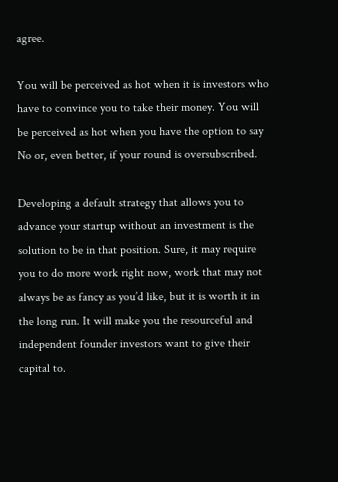agree.

You will be perceived as hot when it is investors who have to convince you to take their money. You will be perceived as hot when you have the option to say No or, even better, if your round is oversubscribed.

Developing a default strategy that allows you to advance your startup without an investment is the solution to be in that position. Sure, it may require you to do more work right now, work that may not always be as fancy as you’d like, but it is worth it in the long run. It will make you the resourceful and independent founder investors want to give their capital to.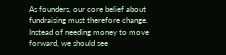As founders, our core belief about fundraising must therefore change. Instead of needing money to move forward, we should see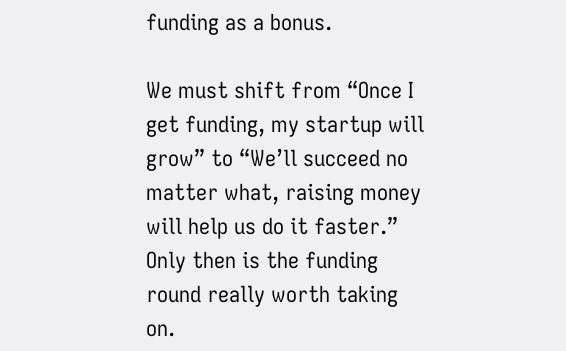funding as a bonus.

We must shift from “Once I get funding, my startup will grow” to “We’ll succeed no matter what, raising money will help us do it faster.” Only then is the funding round really worth taking on.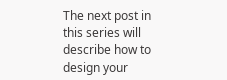The next post in this series will describe how to design your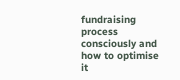fundraising process consciously and how to optimise it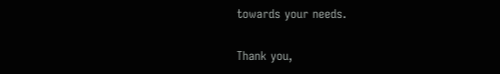towards your needs.

Thank you,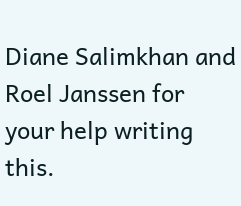Diane Salimkhan and Roel Janssen for your help writing this.